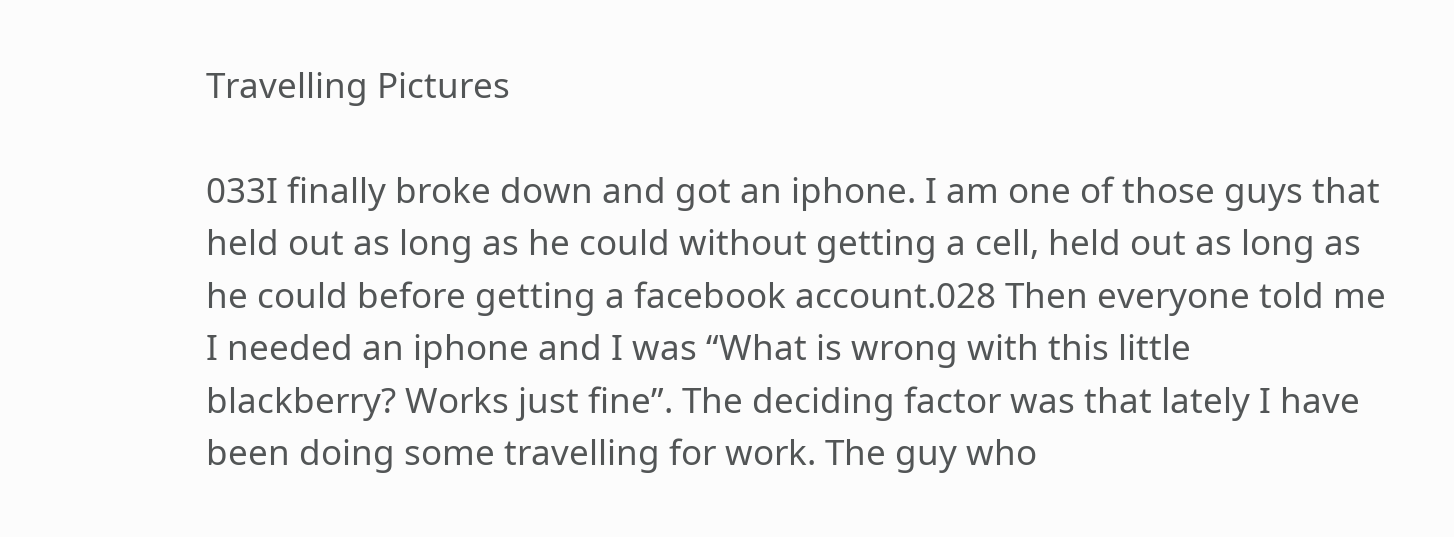Travelling Pictures

033I finally broke down and got an iphone. I am one of those guys that held out as long as he could without getting a cell, held out as long as he could before getting a facebook account.028 Then everyone told me I needed an iphone and I was “What is wrong with this little blackberry? Works just fine”. The deciding factor was that lately I have been doing some travelling for work. The guy who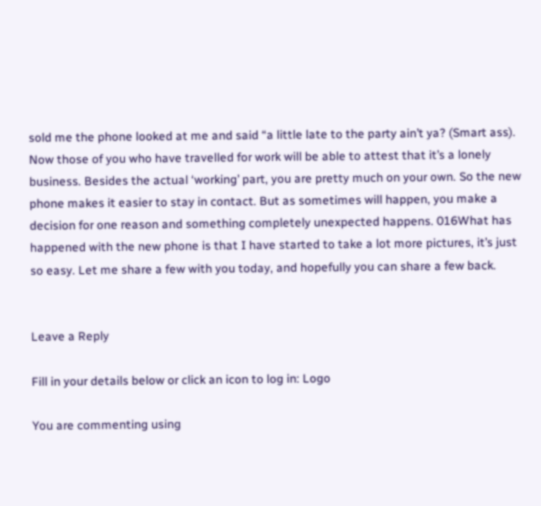sold me the phone looked at me and said “a little late to the party ain’t ya? (Smart ass). Now those of you who have travelled for work will be able to attest that it’s a lonely business. Besides the actual ‘working’ part, you are pretty much on your own. So the new phone makes it easier to stay in contact. But as sometimes will happen, you make a decision for one reason and something completely unexpected happens. 016What has happened with the new phone is that I have started to take a lot more pictures, it’s just so easy. Let me share a few with you today, and hopefully you can share a few back.


Leave a Reply

Fill in your details below or click an icon to log in: Logo

You are commenting using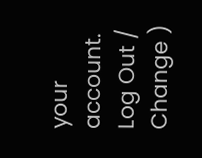your account. Log Out /  Change )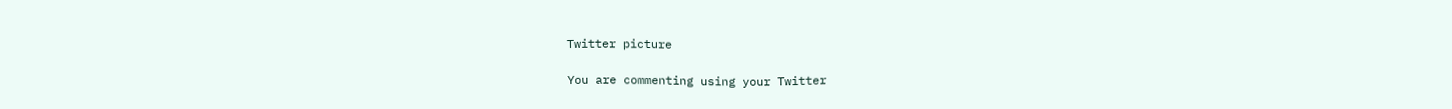Twitter picture

You are commenting using your Twitter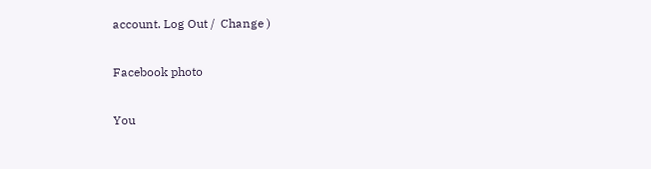account. Log Out /  Change )

Facebook photo

You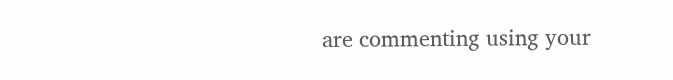are commenting using your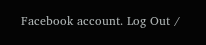Facebook account. Log Out /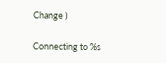Change )

Connecting to %s